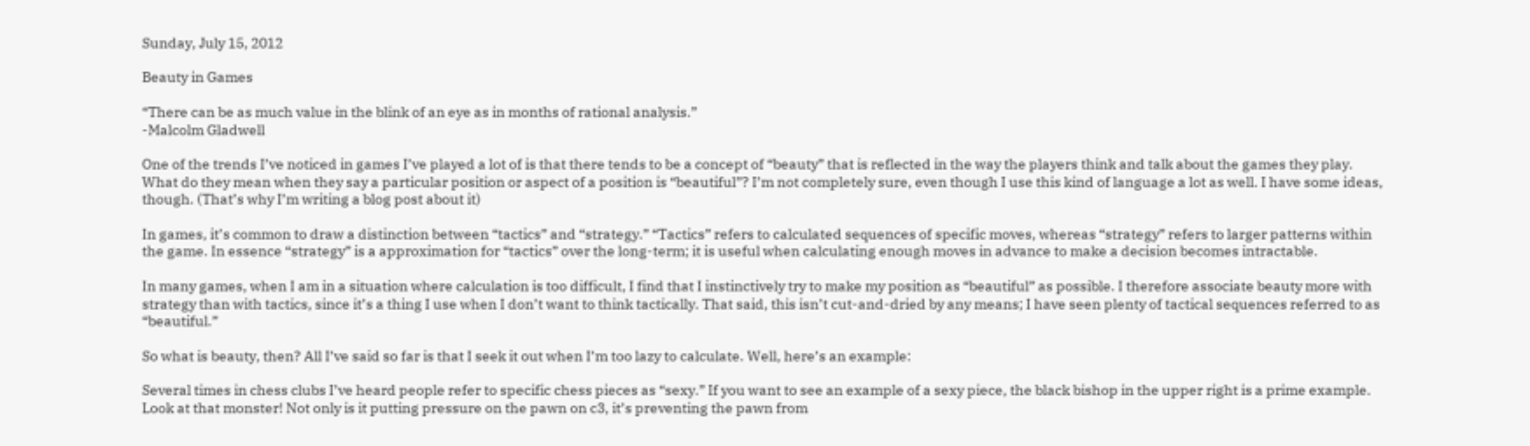Sunday, July 15, 2012

Beauty in Games

“There can be as much value in the blink of an eye as in months of rational analysis.”
-Malcolm Gladwell

One of the trends I’ve noticed in games I’ve played a lot of is that there tends to be a concept of “beauty” that is reflected in the way the players think and talk about the games they play. What do they mean when they say a particular position or aspect of a position is “beautiful”? I’m not completely sure, even though I use this kind of language a lot as well. I have some ideas, though. (That’s why I’m writing a blog post about it)

In games, it’s common to draw a distinction between “tactics” and “strategy.” “Tactics” refers to calculated sequences of specific moves, whereas “strategy” refers to larger patterns within the game. In essence “strategy” is a approximation for “tactics” over the long-term; it is useful when calculating enough moves in advance to make a decision becomes intractable.

In many games, when I am in a situation where calculation is too difficult, I find that I instinctively try to make my position as “beautiful” as possible. I therefore associate beauty more with strategy than with tactics, since it’s a thing I use when I don’t want to think tactically. That said, this isn’t cut-and-dried by any means; I have seen plenty of tactical sequences referred to as “beautiful.”

So what is beauty, then? All I’ve said so far is that I seek it out when I’m too lazy to calculate. Well, here’s an example:

Several times in chess clubs I’ve heard people refer to specific chess pieces as “sexy.” If you want to see an example of a sexy piece, the black bishop in the upper right is a prime example. Look at that monster! Not only is it putting pressure on the pawn on c3, it’s preventing the pawn from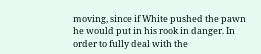moving, since if White pushed the pawn he would put in his rook in danger. In order to fully deal with the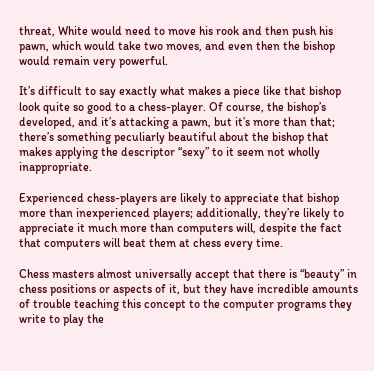threat, White would need to move his rook and then push his pawn, which would take two moves, and even then the bishop would remain very powerful.

It’s difficult to say exactly what makes a piece like that bishop look quite so good to a chess-player. Of course, the bishop’s developed, and it’s attacking a pawn, but it’s more than that; there’s something peculiarly beautiful about the bishop that makes applying the descriptor “sexy” to it seem not wholly inappropriate.

Experienced chess-players are likely to appreciate that bishop more than inexperienced players; additionally, they’re likely to appreciate it much more than computers will, despite the fact that computers will beat them at chess every time.

Chess masters almost universally accept that there is “beauty” in chess positions or aspects of it, but they have incredible amounts of trouble teaching this concept to the computer programs they write to play the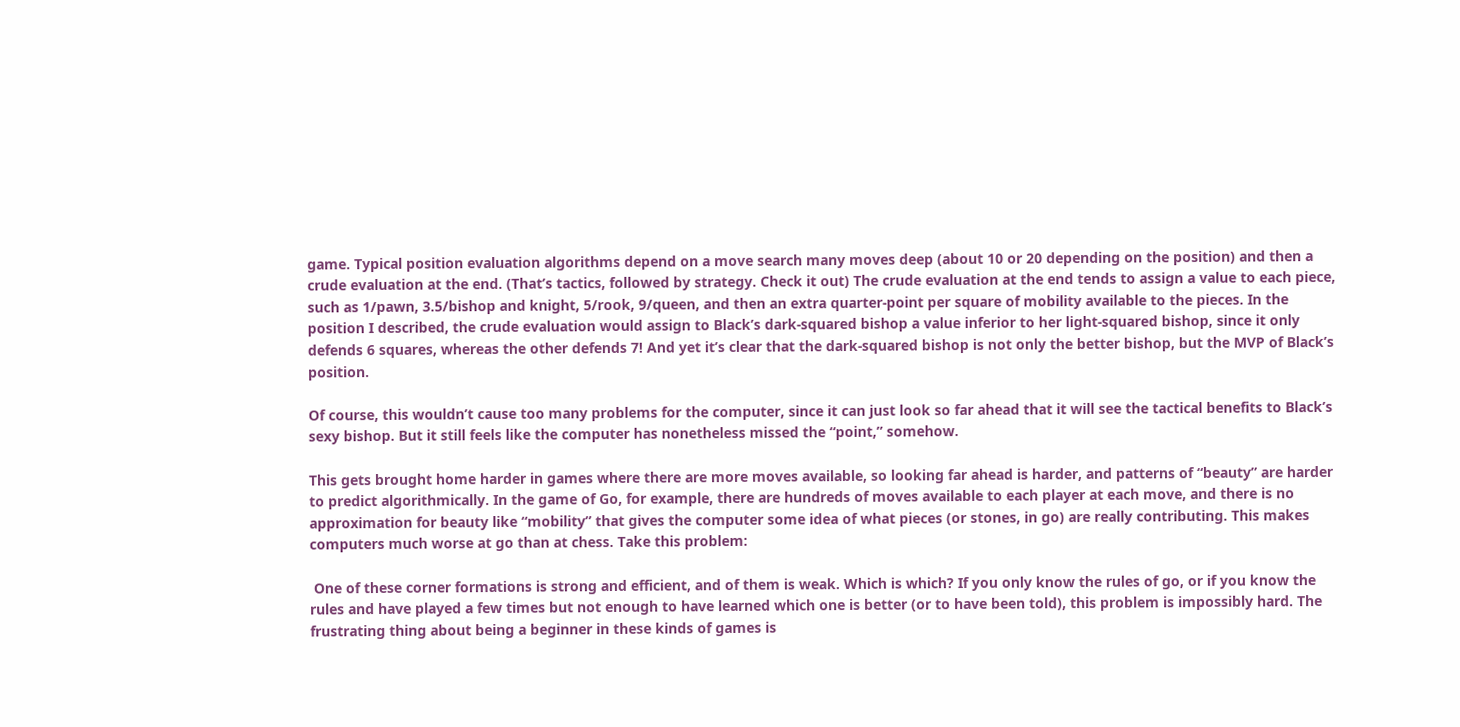game. Typical position evaluation algorithms depend on a move search many moves deep (about 10 or 20 depending on the position) and then a crude evaluation at the end. (That’s tactics, followed by strategy. Check it out) The crude evaluation at the end tends to assign a value to each piece, such as 1/pawn, 3.5/bishop and knight, 5/rook, 9/queen, and then an extra quarter-point per square of mobility available to the pieces. In the position I described, the crude evaluation would assign to Black’s dark-squared bishop a value inferior to her light-squared bishop, since it only defends 6 squares, whereas the other defends 7! And yet it’s clear that the dark-squared bishop is not only the better bishop, but the MVP of Black’s position.

Of course, this wouldn’t cause too many problems for the computer, since it can just look so far ahead that it will see the tactical benefits to Black’s sexy bishop. But it still feels like the computer has nonetheless missed the “point,” somehow.

This gets brought home harder in games where there are more moves available, so looking far ahead is harder, and patterns of “beauty” are harder to predict algorithmically. In the game of Go, for example, there are hundreds of moves available to each player at each move, and there is no approximation for beauty like “mobility” that gives the computer some idea of what pieces (or stones, in go) are really contributing. This makes computers much worse at go than at chess. Take this problem:

 One of these corner formations is strong and efficient, and of them is weak. Which is which? If you only know the rules of go, or if you know the rules and have played a few times but not enough to have learned which one is better (or to have been told), this problem is impossibly hard. The frustrating thing about being a beginner in these kinds of games is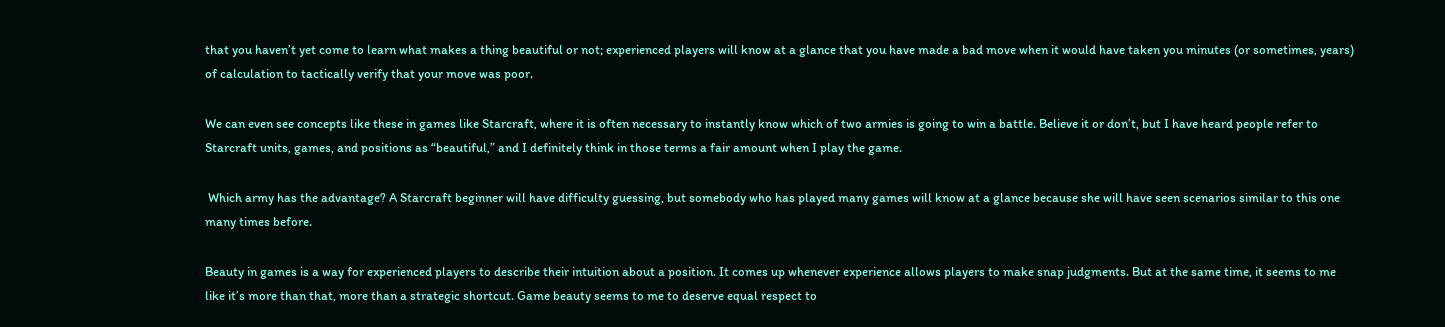that you haven’t yet come to learn what makes a thing beautiful or not; experienced players will know at a glance that you have made a bad move when it would have taken you minutes (or sometimes, years) of calculation to tactically verify that your move was poor.

We can even see concepts like these in games like Starcraft, where it is often necessary to instantly know which of two armies is going to win a battle. Believe it or don’t, but I have heard people refer to Starcraft units, games, and positions as “beautiful,” and I definitely think in those terms a fair amount when I play the game.

 Which army has the advantage? A Starcraft beginner will have difficulty guessing, but somebody who has played many games will know at a glance because she will have seen scenarios similar to this one many times before.

Beauty in games is a way for experienced players to describe their intuition about a position. It comes up whenever experience allows players to make snap judgments. But at the same time, it seems to me like it’s more than that, more than a strategic shortcut. Game beauty seems to me to deserve equal respect to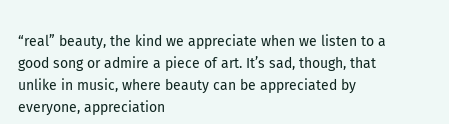“real” beauty, the kind we appreciate when we listen to a good song or admire a piece of art. It’s sad, though, that unlike in music, where beauty can be appreciated by everyone, appreciation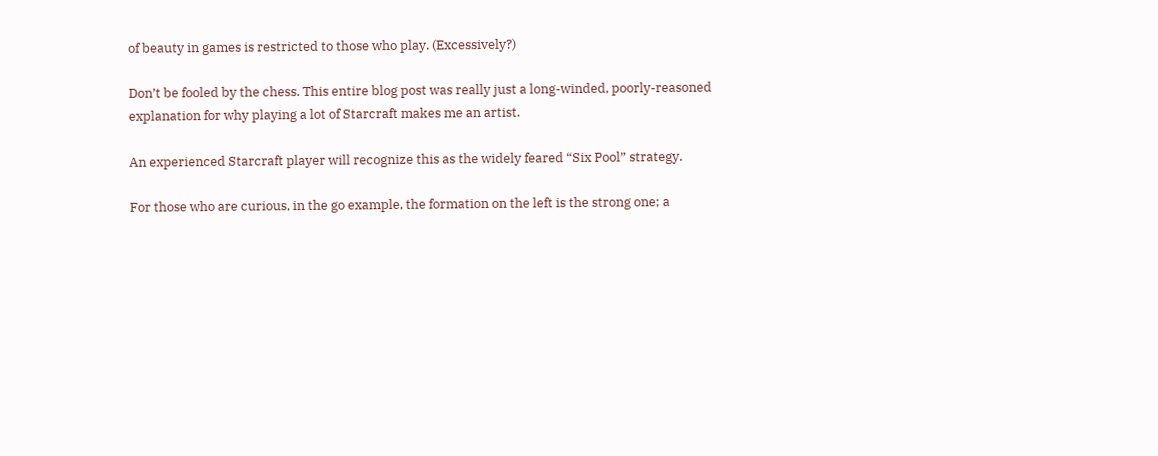of beauty in games is restricted to those who play. (Excessively?)

Don’t be fooled by the chess. This entire blog post was really just a long-winded, poorly-reasoned explanation for why playing a lot of Starcraft makes me an artist.

An experienced Starcraft player will recognize this as the widely feared “Six Pool” strategy.

For those who are curious, in the go example, the formation on the left is the strong one; a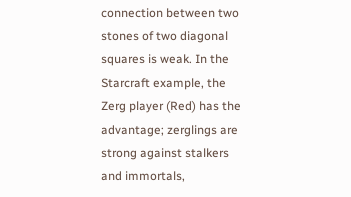connection between two stones of two diagonal squares is weak. In the Starcraft example, the Zerg player (Red) has the advantage; zerglings are strong against stalkers and immortals,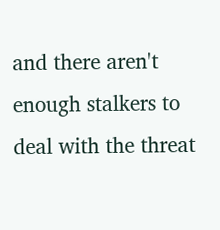and there aren't enough stalkers to deal with the threat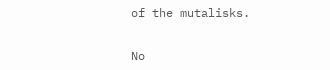of the mutalisks.


No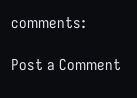comments:

Post a Comment